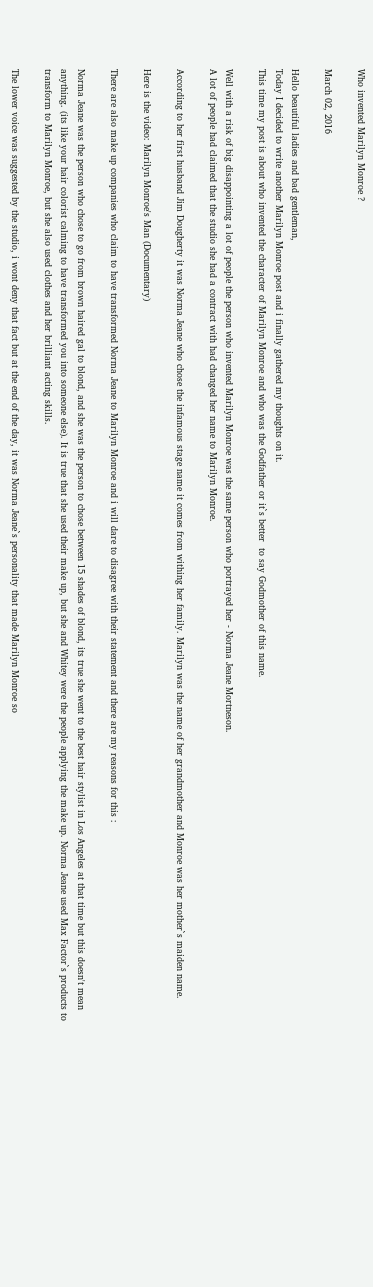Who invented Marilyn Monroe ?

March 02, 2016

Hello beautiful ladies and bad gentleman,
Today I decided to write another Marilyn Monroe post and i finally gathered my thoughts on it.
This time my post is about who invented the character of Marilyn Monroe and who was the Godfather or it`s better  to say Godmother of this name.

Well with a risk of big disappointing a lot of people the person who invented Marilyn Monroe was the same person who portrayed her - Norma Jeane Mortneson.
A lot of people had claimed that the studio she had a contract with had changed her name to Marilyn Monroe.

According to her first husband Jim Dougherty it was Norma Jeane who chose the infamous stage name it comes from withing her family. Marilyn was the name of her grandmother and Monroe was her mother`s maiden name.

Here is the video: Marilyn Monroe's Man (Documentary)

There are also make up companies who claim to have transformed Norma Jeane to Marilyn Monroe and i will dare to disagree with their statement and there are my reasons for this :

Norma Jeane was the person who chose to go from brown haired gal to blond, and she was the person to chose between 15 shades of blond, its true she went to the best hair stylist in Los Angeles at that time but this doesn't mean anything. (its like your hair colorist calming to have transformed you into someone else). It is true that she used their make up, but she and Whitey were the people applying the make up. Norma Jeane used Max Factor`s products to transform to Marilyn Monroe, but she also used clothes and her brilliant acting skills.

The lower voice was suggested by the studio, i wont deny that fact but at the end of the day, it was Norma Jeane`s personality that made Marilyn Monroe so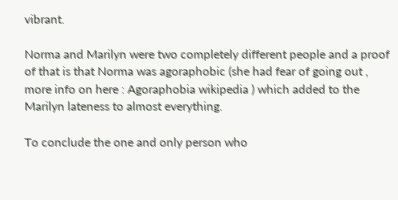vibrant.

Norma and Marilyn were two completely different people and a proof of that is that Norma was agoraphobic (she had fear of going out , more info on here : Agoraphobia wikipedia ) which added to the Marilyn lateness to almost everything.

To conclude the one and only person who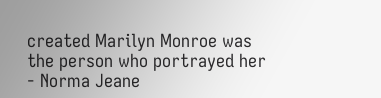created Marilyn Monroe was the person who portrayed her - Norma Jeane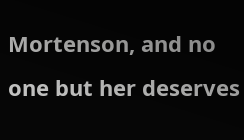Mortenson, and no one but her deserves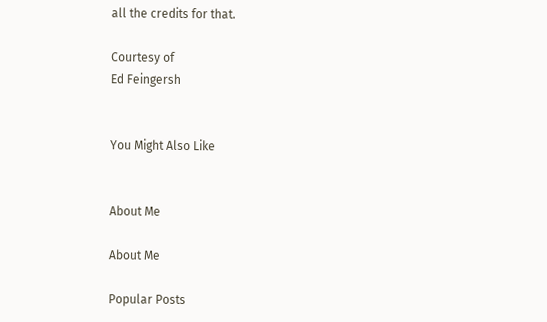all the credits for that.

Courtesy of
Ed Feingersh


You Might Also Like


About Me

About Me

Popular Posts